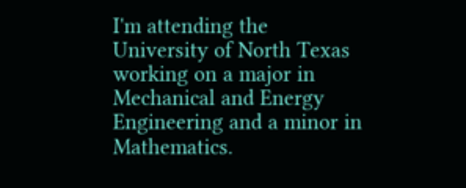I'm attending the University of North Texas working on a major in Mechanical and Energy Engineering and a minor in Mathematics.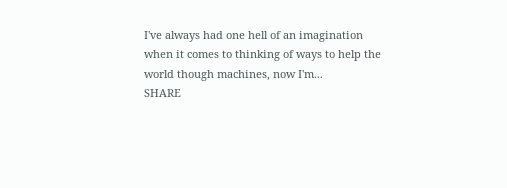I've always had one hell of an imagination when it comes to thinking of ways to help the world though machines, now I'm...
SHARE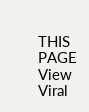THIS PAGE View Viral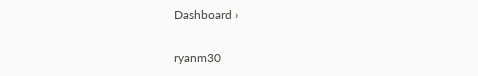Dashboard ›

ryanm30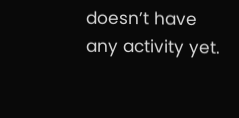doesn’t have any activity yet.